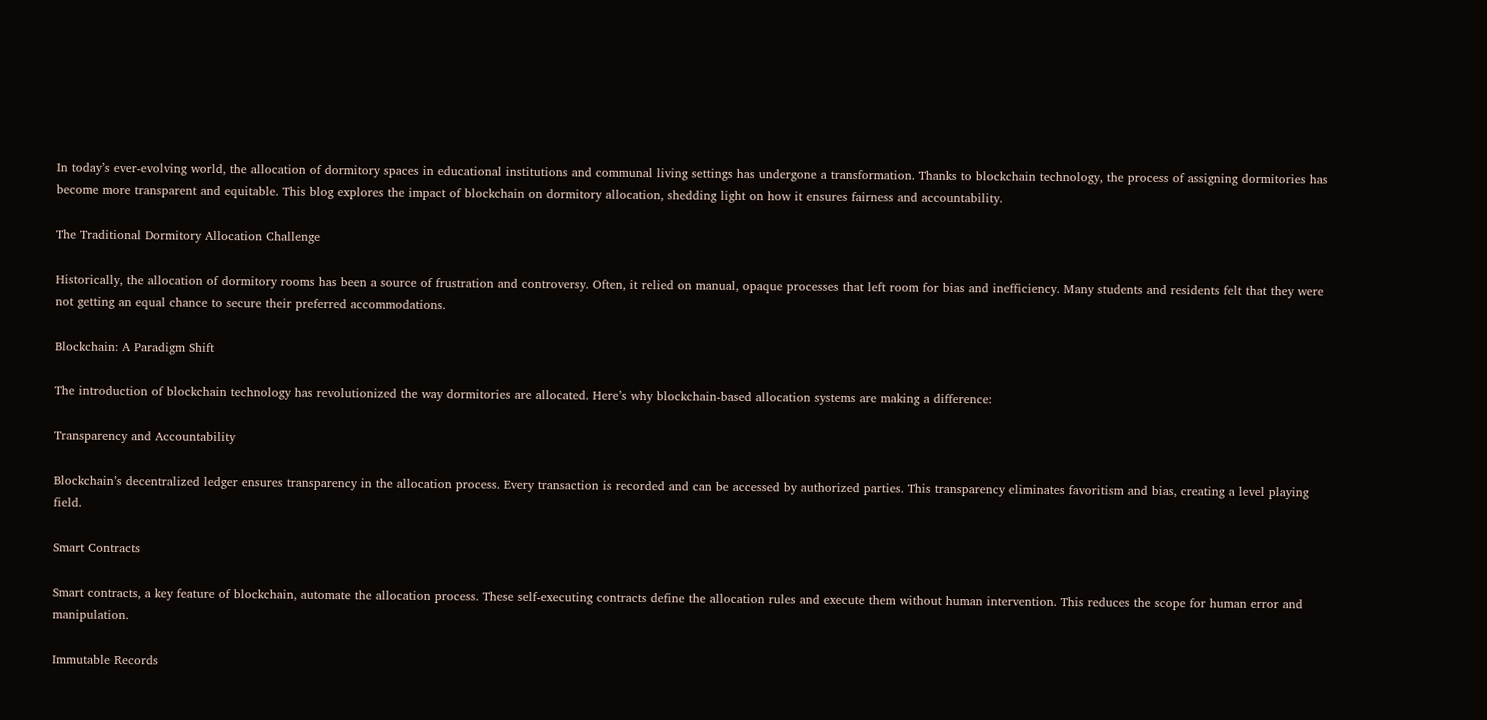In today’s ever-evolving world, the allocation of dormitory spaces in educational institutions and communal living settings has undergone a transformation. Thanks to blockchain technology, the process of assigning dormitories has become more transparent and equitable. This blog explores the impact of blockchain on dormitory allocation, shedding light on how it ensures fairness and accountability.

The Traditional Dormitory Allocation Challenge

Historically, the allocation of dormitory rooms has been a source of frustration and controversy. Often, it relied on manual, opaque processes that left room for bias and inefficiency. Many students and residents felt that they were not getting an equal chance to secure their preferred accommodations.

Blockchain: A Paradigm Shift

The introduction of blockchain technology has revolutionized the way dormitories are allocated. Here’s why blockchain-based allocation systems are making a difference:

Transparency and Accountability

Blockchain’s decentralized ledger ensures transparency in the allocation process. Every transaction is recorded and can be accessed by authorized parties. This transparency eliminates favoritism and bias, creating a level playing field.

Smart Contracts

Smart contracts, a key feature of blockchain, automate the allocation process. These self-executing contracts define the allocation rules and execute them without human intervention. This reduces the scope for human error and manipulation.

Immutable Records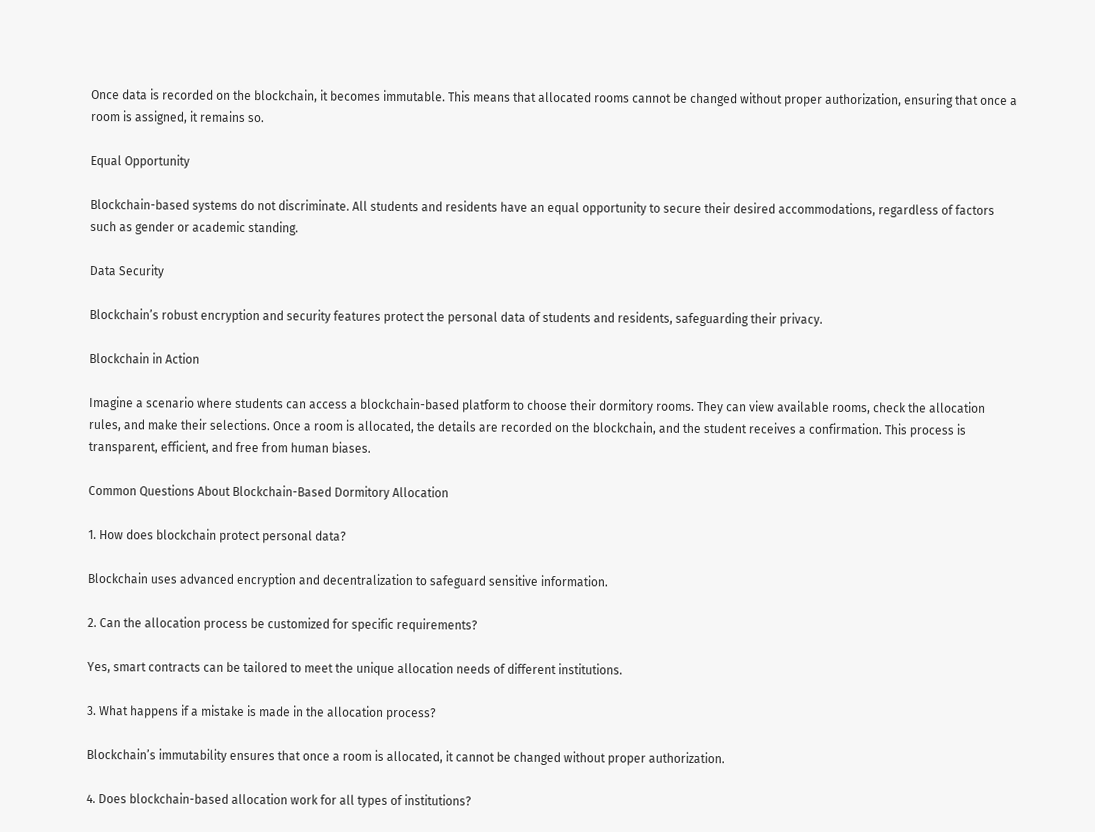Once data is recorded on the blockchain, it becomes immutable. This means that allocated rooms cannot be changed without proper authorization, ensuring that once a room is assigned, it remains so.

Equal Opportunity

Blockchain-based systems do not discriminate. All students and residents have an equal opportunity to secure their desired accommodations, regardless of factors such as gender or academic standing.

Data Security

Blockchain’s robust encryption and security features protect the personal data of students and residents, safeguarding their privacy.

Blockchain in Action

Imagine a scenario where students can access a blockchain-based platform to choose their dormitory rooms. They can view available rooms, check the allocation rules, and make their selections. Once a room is allocated, the details are recorded on the blockchain, and the student receives a confirmation. This process is transparent, efficient, and free from human biases.

Common Questions About Blockchain-Based Dormitory Allocation

1. How does blockchain protect personal data?

Blockchain uses advanced encryption and decentralization to safeguard sensitive information.

2. Can the allocation process be customized for specific requirements?

Yes, smart contracts can be tailored to meet the unique allocation needs of different institutions.

3. What happens if a mistake is made in the allocation process?

Blockchain’s immutability ensures that once a room is allocated, it cannot be changed without proper authorization.

4. Does blockchain-based allocation work for all types of institutions?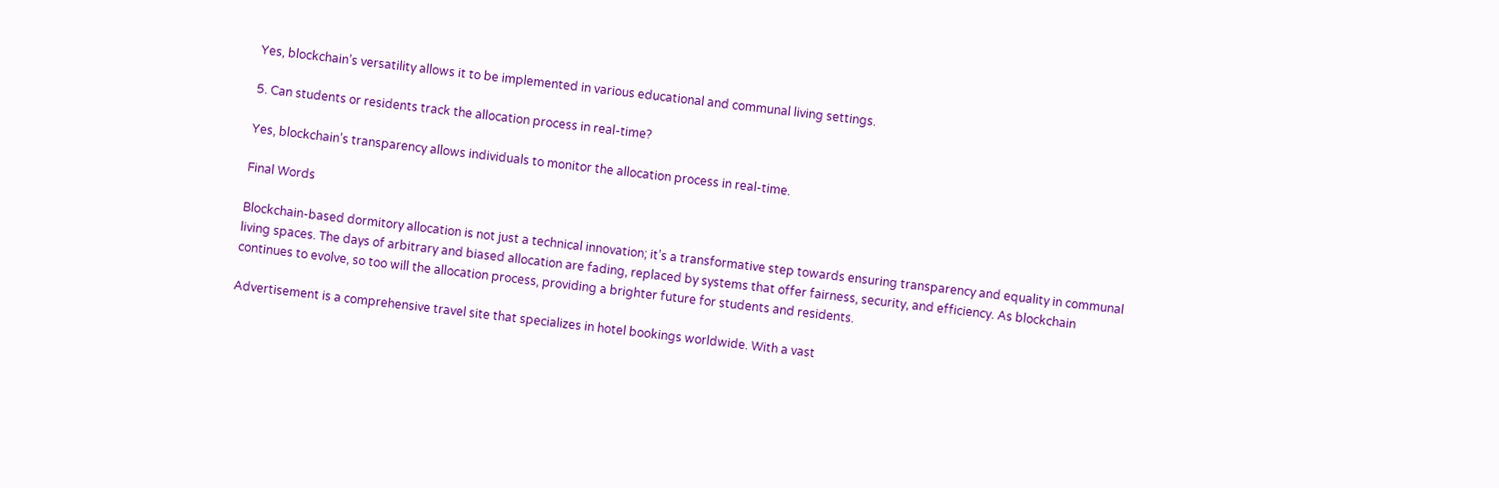Yes, blockchain’s versatility allows it to be implemented in various educational and communal living settings.

5. Can students or residents track the allocation process in real-time?

Yes, blockchain’s transparency allows individuals to monitor the allocation process in real-time.

Final Words

Blockchain-based dormitory allocation is not just a technical innovation; it’s a transformative step towards ensuring transparency and equality in communal living spaces. The days of arbitrary and biased allocation are fading, replaced by systems that offer fairness, security, and efficiency. As blockchain continues to evolve, so too will the allocation process, providing a brighter future for students and residents.

Advertisement is a comprehensive travel site that specializes in hotel bookings worldwide. With a vast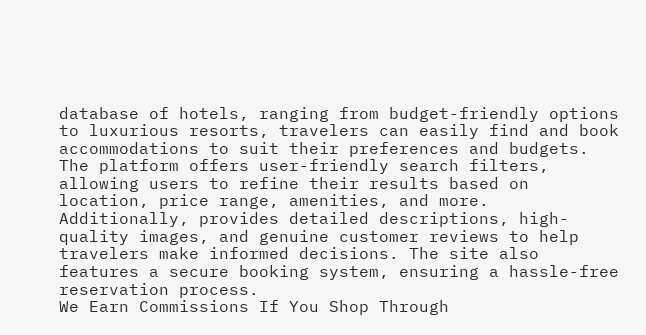database of hotels, ranging from budget-friendly options to luxurious resorts, travelers can easily find and book accommodations to suit their preferences and budgets. The platform offers user-friendly search filters, allowing users to refine their results based on location, price range, amenities, and more. Additionally, provides detailed descriptions, high-quality images, and genuine customer reviews to help travelers make informed decisions. The site also features a secure booking system, ensuring a hassle-free reservation process.
We Earn Commissions If You Shop Through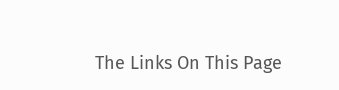The Links On This Page